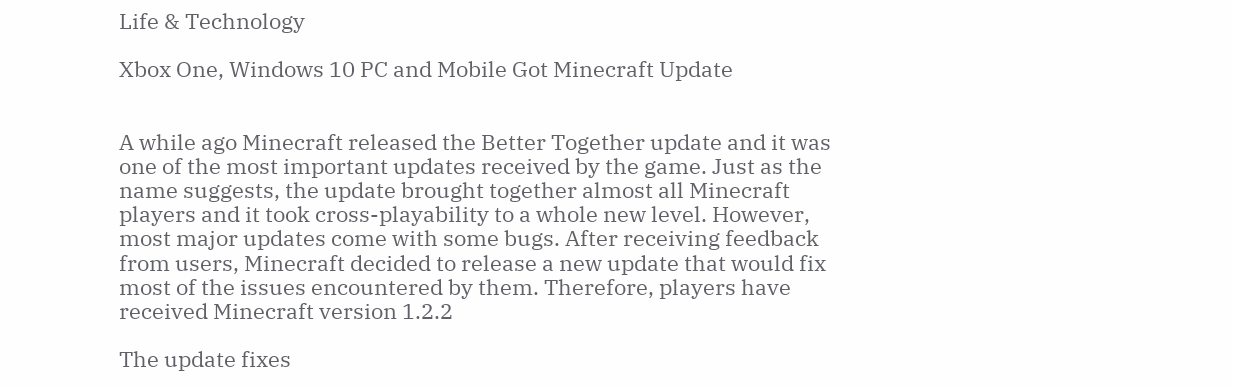Life & Technology

Xbox One, Windows 10 PC and Mobile Got Minecraft Update


A while ago Minecraft released the Better Together update and it was one of the most important updates received by the game. Just as the name suggests, the update brought together almost all Minecraft players and it took cross-playability to a whole new level. However, most major updates come with some bugs. After receiving feedback from users, Minecraft decided to release a new update that would fix most of the issues encountered by them. Therefore, players have received Minecraft version 1.2.2

The update fixes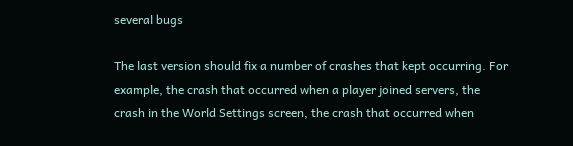several bugs

The last version should fix a number of crashes that kept occurring. For example, the crash that occurred when a player joined servers, the crash in the World Settings screen, the crash that occurred when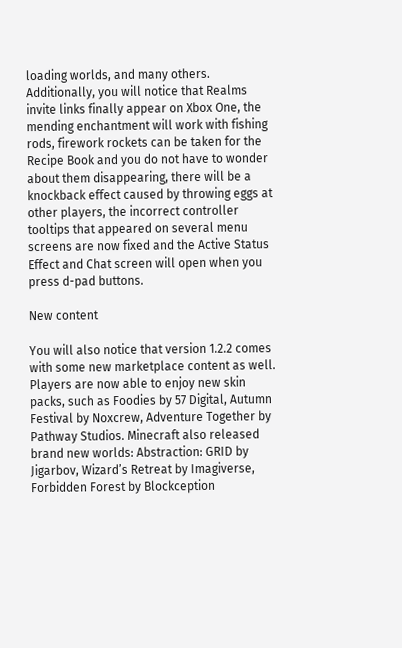loading worlds, and many others. Additionally, you will notice that Realms invite links finally appear on Xbox One, the mending enchantment will work with fishing rods, firework rockets can be taken for the Recipe Book and you do not have to wonder about them disappearing, there will be a knockback effect caused by throwing eggs at other players, the incorrect controller tooltips that appeared on several menu screens are now fixed and the Active Status Effect and Chat screen will open when you press d-pad buttons.

New content

You will also notice that version 1.2.2 comes with some new marketplace content as well. Players are now able to enjoy new skin packs, such as Foodies by 57 Digital, Autumn Festival by Noxcrew, Adventure Together by Pathway Studios. Minecraft also released brand new worlds: Abstraction: GRID by Jigarbov, Wizard’s Retreat by Imagiverse, Forbidden Forest by Blockception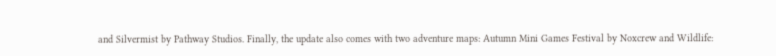and Silvermist by Pathway Studios. Finally, the update also comes with two adventure maps: Autumn Mini Games Festival by Noxcrew and Wildlife: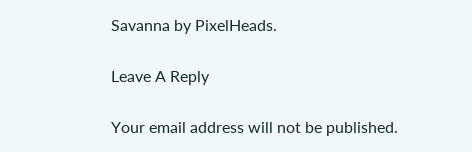Savanna by PixelHeads.

Leave A Reply

Your email address will not be published.